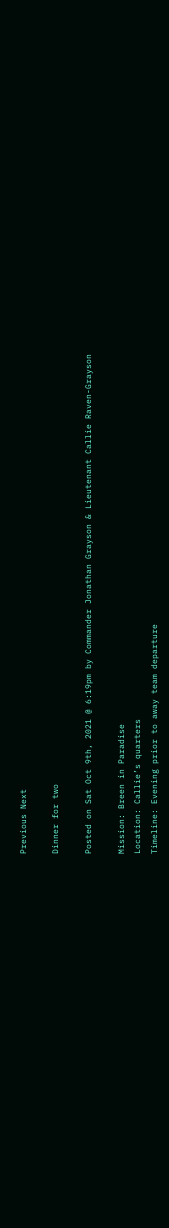Previous Next

Dinner for two

Posted on Sat Oct 9th, 2021 @ 6:19pm by Commander Jonathan Grayson & Lieutenant Callie Raven-Grayson

Mission: Breen in Paradise
Location: Callie’s quarters
Timeline: Evening prior to away team departure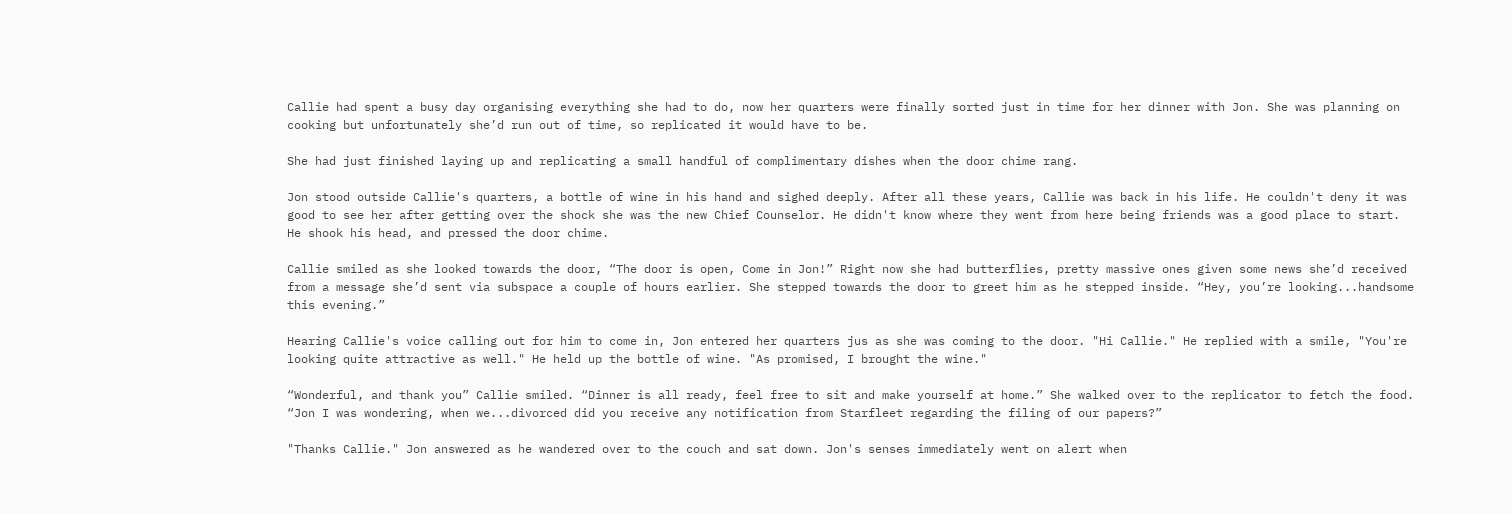Callie had spent a busy day organising everything she had to do, now her quarters were finally sorted just in time for her dinner with Jon. She was planning on cooking but unfortunately she’d run out of time, so replicated it would have to be.

She had just finished laying up and replicating a small handful of complimentary dishes when the door chime rang.

Jon stood outside Callie's quarters, a bottle of wine in his hand and sighed deeply. After all these years, Callie was back in his life. He couldn't deny it was good to see her after getting over the shock she was the new Chief Counselor. He didn't know where they went from here being friends was a good place to start. He shook his head, and pressed the door chime.

Callie smiled as she looked towards the door, “The door is open, Come in Jon!” Right now she had butterflies, pretty massive ones given some news she’d received from a message she’d sent via subspace a couple of hours earlier. She stepped towards the door to greet him as he stepped inside. “Hey, you’re looking...handsome this evening.”

Hearing Callie's voice calling out for him to come in, Jon entered her quarters jus as she was coming to the door. "Hi Callie." He replied with a smile, "You're looking quite attractive as well." He held up the bottle of wine. "As promised, I brought the wine."

“Wonderful, and thank you” Callie smiled. “Dinner is all ready, feel free to sit and make yourself at home.” She walked over to the replicator to fetch the food. “Jon I was wondering, when we...divorced did you receive any notification from Starfleet regarding the filing of our papers?”

"Thanks Callie." Jon answered as he wandered over to the couch and sat down. Jon's senses immediately went on alert when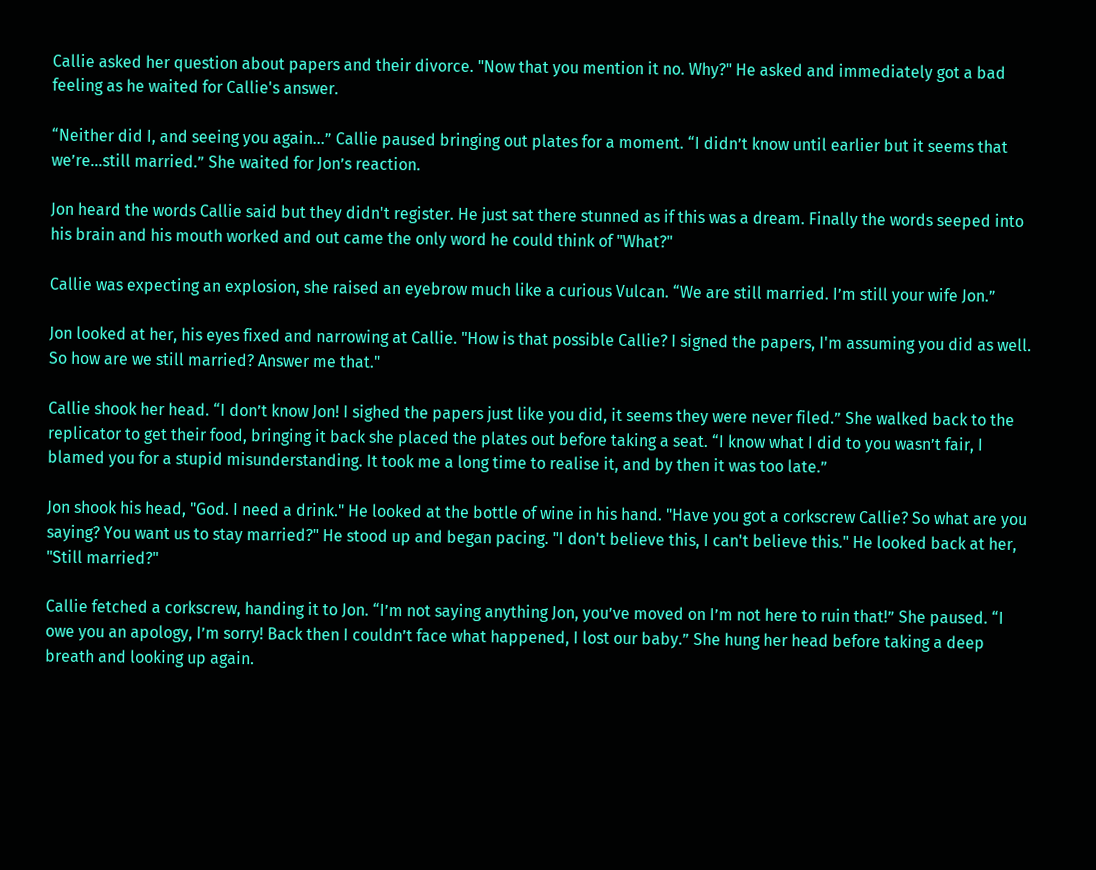Callie asked her question about papers and their divorce. "Now that you mention it no. Why?" He asked and immediately got a bad feeling as he waited for Callie's answer.

“Neither did I, and seeing you again...” Callie paused bringing out plates for a moment. “I didn’t know until earlier but it seems that we’re...still married.” She waited for Jon’s reaction.

Jon heard the words Callie said but they didn't register. He just sat there stunned as if this was a dream. Finally the words seeped into his brain and his mouth worked and out came the only word he could think of "What?"

Callie was expecting an explosion, she raised an eyebrow much like a curious Vulcan. “We are still married. I’m still your wife Jon.”

Jon looked at her, his eyes fixed and narrowing at Callie. "How is that possible Callie? I signed the papers, I'm assuming you did as well. So how are we still married? Answer me that."

Callie shook her head. “I don’t know Jon! I sighed the papers just like you did, it seems they were never filed.” She walked back to the replicator to get their food, bringing it back she placed the plates out before taking a seat. “I know what I did to you wasn’t fair, I blamed you for a stupid misunderstanding. It took me a long time to realise it, and by then it was too late.”

Jon shook his head, "God. I need a drink." He looked at the bottle of wine in his hand. "Have you got a corkscrew Callie? So what are you saying? You want us to stay married?" He stood up and began pacing. "I don't believe this, I can't believe this." He looked back at her, "Still married?"

Callie fetched a corkscrew, handing it to Jon. “I’m not saying anything Jon, you’ve moved on I’m not here to ruin that!” She paused. “I owe you an apology, I’m sorry! Back then I couldn’t face what happened, I lost our baby.” She hung her head before taking a deep breath and looking up again.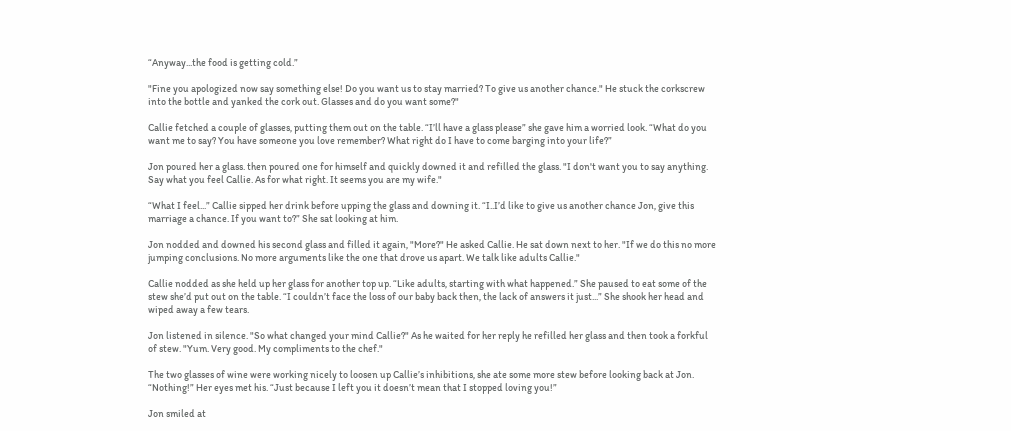“Anyway...the food is getting cold.”

"Fine you apologized now say something else! Do you want us to stay married? To give us another chance." He stuck the corkscrew into the bottle and yanked the cork out. Glasses and do you want some?"

Callie fetched a couple of glasses, putting them out on the table. “I’ll have a glass please” she gave him a worried look. “What do you want me to say? You have someone you love remember? What right do I have to come barging into your life?”

Jon poured her a glass. then poured one for himself and quickly downed it and refilled the glass. "I don't want you to say anything. Say what you feel Callie. As for what right. It seems you are my wife."

“What I feel...” Callie sipped her drink before upping the glass and downing it. “I..I’d like to give us another chance Jon, give this marriage a chance. If you want to?” She sat looking at him.

Jon nodded and downed his second glass and filled it again, "More?" He asked Callie. He sat down next to her. "If we do this no more jumping conclusions. No more arguments like the one that drove us apart. We talk like adults Callie."

Callie nodded as she held up her glass for another top up. “Like adults, starting with what happened.” She paused to eat some of the stew she’d put out on the table. “I couldn’t face the loss of our baby back then, the lack of answers it just...” She shook her head and wiped away a few tears.

Jon listened in silence. "So what changed your mind Callie?" As he waited for her reply he refilled her glass and then took a forkful of stew. "Yum. Very good. My compliments to the chef."

The two glasses of wine were working nicely to loosen up Callie’s inhibitions, she ate some more stew before looking back at Jon. “Nothing!” Her eyes met his. “Just because I left you it doesn’t mean that I stopped loving you!”

Jon smiled at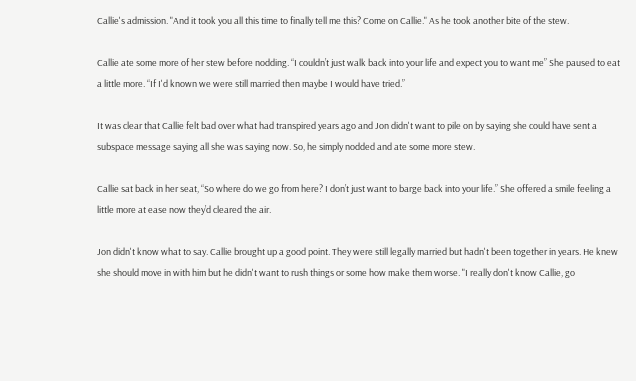Callie's admission. "And it took you all this time to finally tell me this? Come on Callie." As he took another bite of the stew.

Callie ate some more of her stew before nodding. “I couldn’t just walk back into your life and expect you to want me” She paused to eat a little more. “If I'd known we were still married then maybe I would have tried.”

It was clear that Callie felt bad over what had transpired years ago and Jon didn't want to pile on by saying she could have sent a subspace message saying all she was saying now. So, he simply nodded and ate some more stew.

Callie sat back in her seat, “So where do we go from here? I don’t just want to barge back into your life.” She offered a smile feeling a little more at ease now they’d cleared the air.

Jon didn't know what to say. Callie brought up a good point. They were still legally married but hadn't been together in years. He knew she should move in with him but he didn't want to rush things or some how make them worse. "I really don't know Callie, go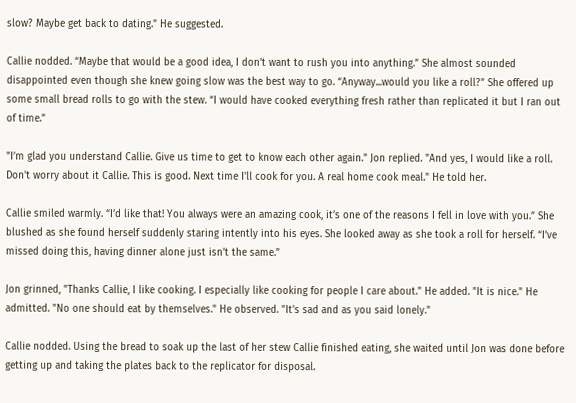slow? Maybe get back to dating." He suggested.

Callie nodded. “Maybe that would be a good idea, I don’t want to rush you into anything.” She almost sounded disappointed even though she knew going slow was the best way to go. “Anyway...would you like a roll?” She offered up some small bread rolls to go with the stew. “I would have cooked everything fresh rather than replicated it but I ran out of time.”

"I’m glad you understand Callie. Give us time to get to know each other again." Jon replied. "And yes, I would like a roll. Don't worry about it Callie. This is good. Next time I'll cook for you. A real home cook meal." He told her.

Callie smiled warmly. “I’d like that! You always were an amazing cook, it’s one of the reasons I fell in love with you.” She blushed as she found herself suddenly staring intently into his eyes. She looked away as she took a roll for herself. “I’ve missed doing this, having dinner alone just isn’t the same.”

Jon grinned, "Thanks Callie, I like cooking. I especially like cooking for people I care about." He added. "It is nice." He admitted. "No one should eat by themselves." He observed. "It's sad and as you said lonely."

Callie nodded. Using the bread to soak up the last of her stew Callie finished eating, she waited until Jon was done before getting up and taking the plates back to the replicator for disposal.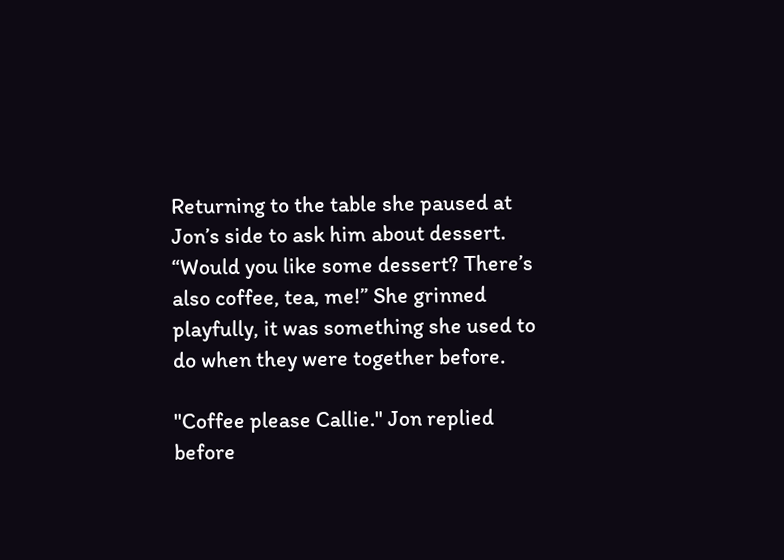Returning to the table she paused at Jon’s side to ask him about dessert. “Would you like some dessert? There’s also coffee, tea, me!” She grinned playfully, it was something she used to do when they were together before.

"Coffee please Callie." Jon replied before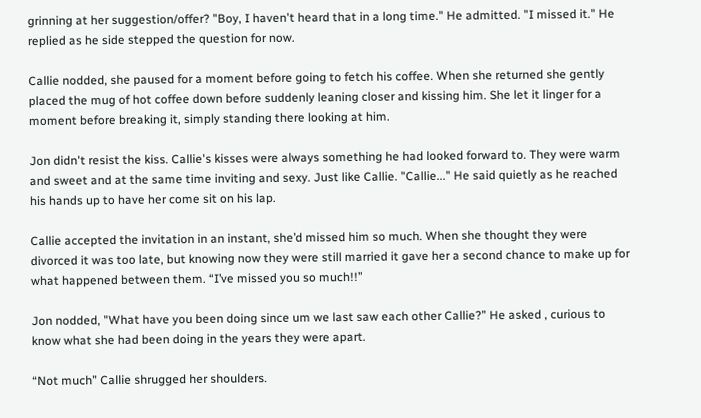grinning at her suggestion/offer? "Boy, I haven't heard that in a long time." He admitted. "I missed it." He replied as he side stepped the question for now.

Callie nodded, she paused for a moment before going to fetch his coffee. When she returned she gently placed the mug of hot coffee down before suddenly leaning closer and kissing him. She let it linger for a moment before breaking it, simply standing there looking at him.

Jon didn't resist the kiss. Callie's kisses were always something he had looked forward to. They were warm and sweet and at the same time inviting and sexy. Just like Callie. "Callie..." He said quietly as he reached his hands up to have her come sit on his lap.

Callie accepted the invitation in an instant, she’d missed him so much. When she thought they were divorced it was too late, but knowing now they were still married it gave her a second chance to make up for what happened between them. “I’ve missed you so much!!”

Jon nodded, "What have you been doing since um we last saw each other Callie?” He asked , curious to know what she had been doing in the years they were apart.

“Not much” Callie shrugged her shoulders.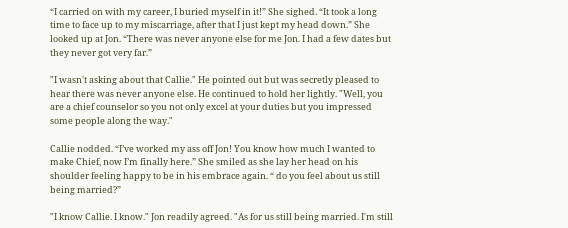“I carried on with my career, I buried myself in it!” She sighed. “It took a long time to face up to my miscarriage, after that I just kept my head down.” She looked up at Jon. “There was never anyone else for me Jon. I had a few dates but they never got very far.”

"I wasn't asking about that Callie." He pointed out but was secretly pleased to hear there was never anyone else. He continued to hold her lightly. "Well, you are a chief counselor so you not only excel at your duties but you impressed some people along the way."

Callie nodded. “I’ve worked my ass off Jon! You know how much I wanted to make Chief, now I’m finally here.” She smiled as she lay her head on his shoulder feeling happy to be in his embrace again. “ do you feel about us still being married?”

"I know Callie. I know." Jon readily agreed. "As for us still being married. I'm still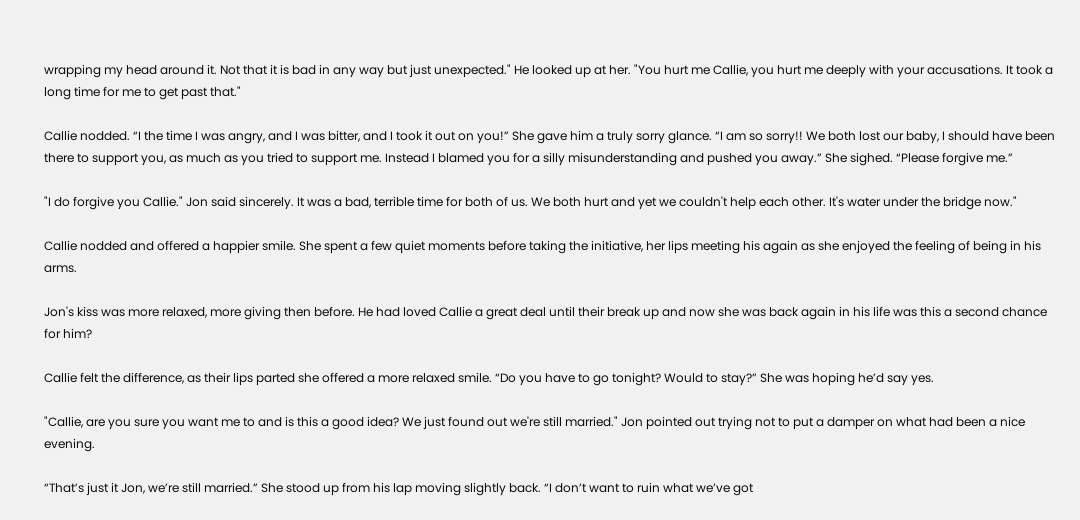wrapping my head around it. Not that it is bad in any way but just unexpected." He looked up at her. "You hurt me Callie, you hurt me deeply with your accusations. It took a long time for me to get past that."

Callie nodded. “I the time I was angry, and I was bitter, and I took it out on you!” She gave him a truly sorry glance. “I am so sorry!! We both lost our baby, I should have been there to support you, as much as you tried to support me. Instead I blamed you for a silly misunderstanding and pushed you away.” She sighed. “Please forgive me.”

"I do forgive you Callie." Jon said sincerely. It was a bad, terrible time for both of us. We both hurt and yet we couldn't help each other. It's water under the bridge now."

Callie nodded and offered a happier smile. She spent a few quiet moments before taking the initiative, her lips meeting his again as she enjoyed the feeling of being in his arms.

Jon's kiss was more relaxed, more giving then before. He had loved Callie a great deal until their break up and now she was back again in his life was this a second chance for him?

Callie felt the difference, as their lips parted she offered a more relaxed smile. “Do you have to go tonight? Would to stay?” She was hoping he’d say yes.

"Callie, are you sure you want me to and is this a good idea? We just found out we're still married." Jon pointed out trying not to put a damper on what had been a nice evening.

“That’s just it Jon, we’re still married.” She stood up from his lap moving slightly back. “I don’t want to ruin what we’ve got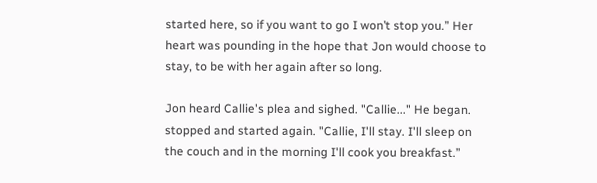started here, so if you want to go I won’t stop you.” Her heart was pounding in the hope that Jon would choose to stay, to be with her again after so long.

Jon heard Callie's plea and sighed. "Callie..." He began. stopped and started again. "Callie, I'll stay. I'll sleep on the couch and in the morning I'll cook you breakfast.”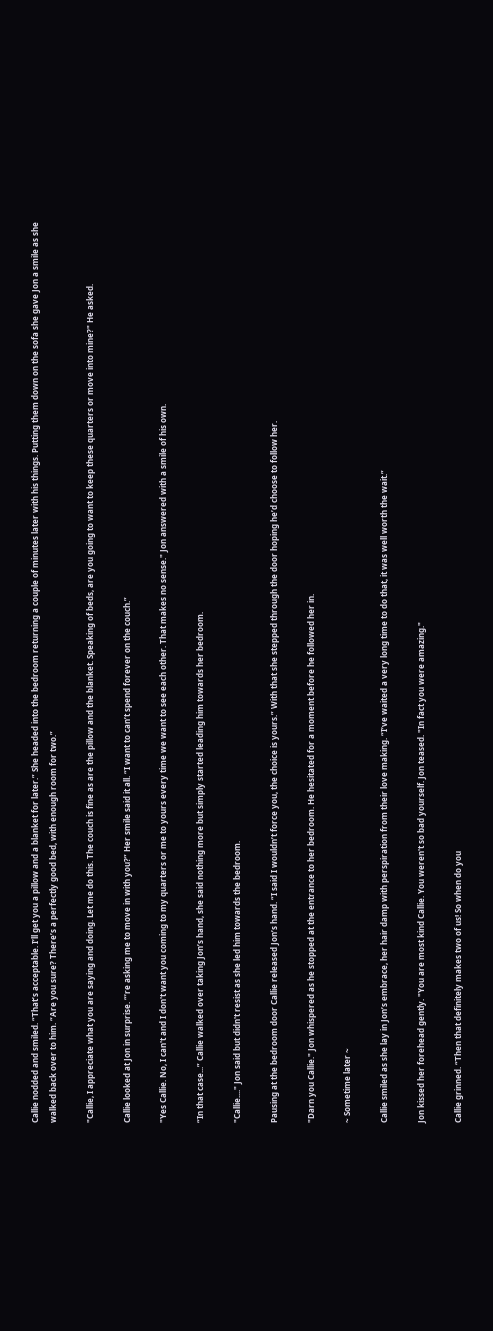Callie nodded and smiled. “That’s acceptable. I’ll get you a pillow and a blanket for later.” She headed into the bedroom returning a couple of minutes later with his things. Putting them down on the sofa she gave Jon a smile as she walked back over to him. “Are you sure? There’s a perfectly good bed, with enough room for two.”

"Callie, I appreciate what you are saying and doing. Let me do this. The couch is fine as are the pillow and the blanket. Speaking of beds, are you going to want to keep these quarters or move into mine?" He asked.

Callie looked at Jon in surprise. “’re asking me to move in with you?” Her smile said it all. “I want to can’t spend forever on the couch.”

"Yes Callie. No, I can't and I don't want you coming to my quarters or me to yours every time we want to see each other. That makes no sense." Jon answered with a smile of his own.

“In that case...” Callie walked over taking Jon’s hand, she said nothing more but simply started leading him towards her bedroom.

"Callie...." Jon said but didn't resist as she led him towards the bedroom.

Pausing at the bedroom door Callie released Jon’s hand. “I said I wouldn’t force you, the choice is yours.” With that she stepped through the door hoping he’d choose to follow her.

"Darn you Callie." Jon whispered as he stopped at the entrance to her bedroom. He hesitated for a moment before he followed her in.

~ Sometime later ~

Callie smiled as she lay in Jon’s embrace, her hair damp with perspiration from their love making. “I’ve waited a very long time to do that, it was well worth the wait.”

Jon kissed her forehead gently. "You are most kind Callie. You weren't so bad yourself. Jon teased. "In fact you were amazing."

Callie grinned. “Then that definitely makes two of us! So when do you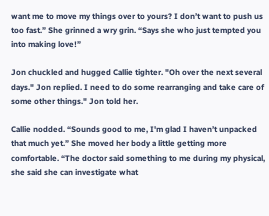want me to move my things over to yours? I don’t want to push us too fast.” She grinned a wry grin. “Says she who just tempted you into making love!”

Jon chuckled and hugged Callie tighter. "Oh over the next several days." Jon replied. I need to do some rearranging and take care of some other things." Jon told her.

Callie nodded. “Sounds good to me, I'm glad I haven’t unpacked that much yet.” She moved her body a little getting more comfortable. “The doctor said something to me during my physical, she said she can investigate what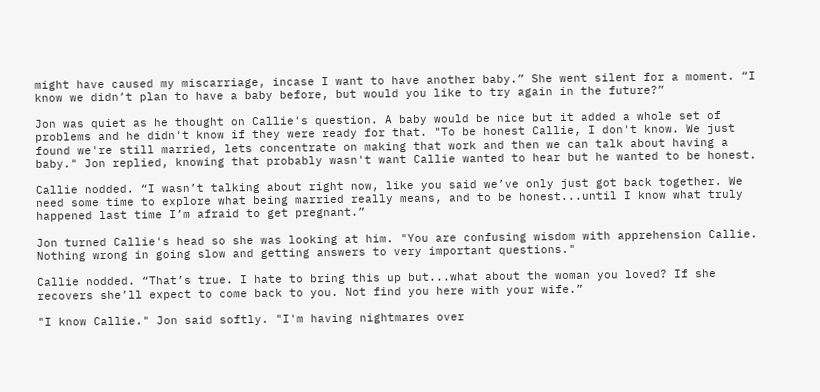might have caused my miscarriage, incase I want to have another baby.” She went silent for a moment. “I know we didn’t plan to have a baby before, but would you like to try again in the future?”

Jon was quiet as he thought on Callie's question. A baby would be nice but it added a whole set of problems and he didn't know if they were ready for that. "To be honest Callie, I don't know. We just found we're still married, lets concentrate on making that work and then we can talk about having a baby." Jon replied, knowing that probably wasn't want Callie wanted to hear but he wanted to be honest.

Callie nodded. “I wasn’t talking about right now, like you said we’ve only just got back together. We need some time to explore what being married really means, and to be honest...until I know what truly happened last time I’m afraid to get pregnant.”

Jon turned Callie's head so she was looking at him. "You are confusing wisdom with apprehension Callie. Nothing wrong in going slow and getting answers to very important questions."

Callie nodded. “That’s true. I hate to bring this up but...what about the woman you loved? If she recovers she’ll expect to come back to you. Not find you here with your wife.”

"I know Callie." Jon said softly. "I'm having nightmares over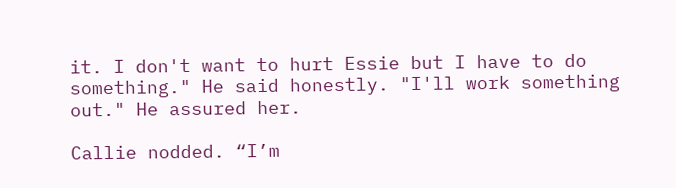it. I don't want to hurt Essie but I have to do something." He said honestly. "I'll work something out." He assured her.

Callie nodded. “I’m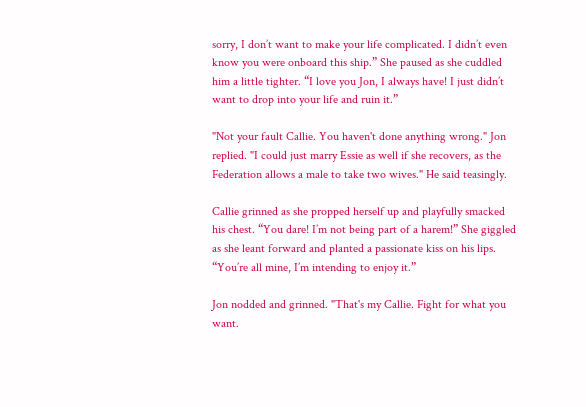sorry, I don’t want to make your life complicated. I didn’t even know you were onboard this ship.” She paused as she cuddled him a little tighter. “I love you Jon, I always have! I just didn’t want to drop into your life and ruin it.”

"Not your fault Callie. You haven't done anything wrong." Jon replied. "I could just marry Essie as well if she recovers, as the Federation allows a male to take two wives." He said teasingly.

Callie grinned as she propped herself up and playfully smacked his chest. “You dare! I’m not being part of a harem!” She giggled as she leant forward and planted a passionate kiss on his lips. “You’re all mine, I’m intending to enjoy it.”

Jon nodded and grinned. "That's my Callie. Fight for what you want.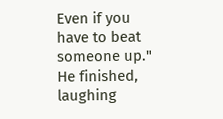Even if you have to beat someone up." He finished, laughing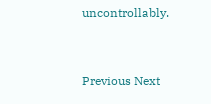uncontrollably.


Previous Next